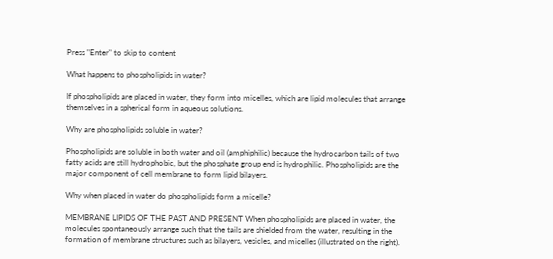Press "Enter" to skip to content

What happens to phospholipids in water?

If phospholipids are placed in water, they form into micelles, which are lipid molecules that arrange themselves in a spherical form in aqueous solutions.

Why are phospholipids soluble in water?

Phospholipids are soluble in both water and oil (amphiphilic) because the hydrocarbon tails of two fatty acids are still hydrophobic, but the phosphate group end is hydrophilic. Phospholipids are the major component of cell membrane to form lipid bilayers.

Why when placed in water do phospholipids form a micelle?

MEMBRANE LIPIDS OF THE PAST AND PRESENT When phospholipids are placed in water, the molecules spontaneously arrange such that the tails are shielded from the water, resulting in the formation of membrane structures such as bilayers, vesicles, and micelles (illustrated on the right).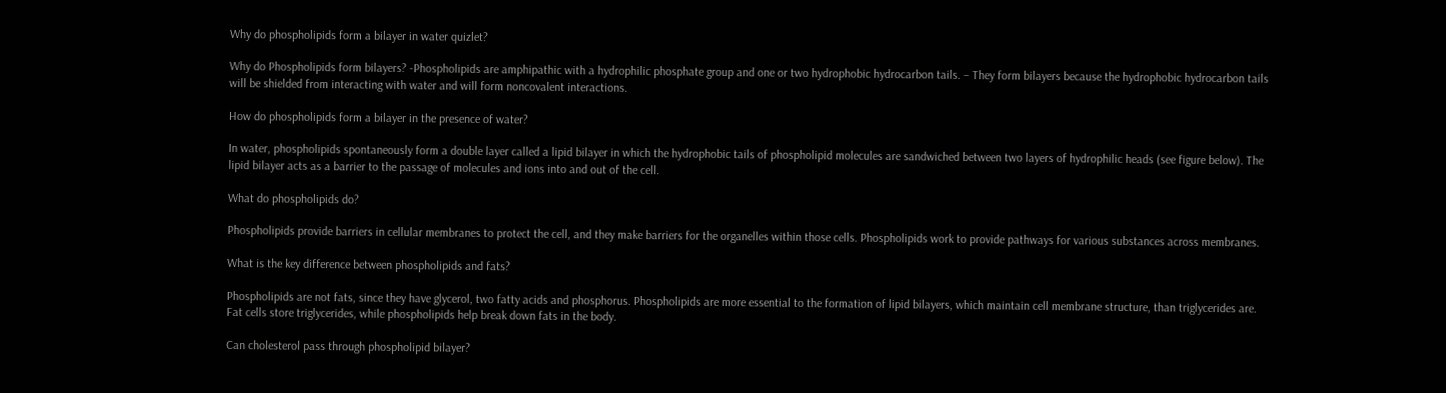Why do phospholipids form a bilayer in water quizlet?

Why do Phospholipids form bilayers? -Phospholipids are amphipathic with a hydrophilic phosphate group and one or two hydrophobic hydrocarbon tails. – They form bilayers because the hydrophobic hydrocarbon tails will be shielded from interacting with water and will form noncovalent interactions.

How do phospholipids form a bilayer in the presence of water?

In water, phospholipids spontaneously form a double layer called a lipid bilayer in which the hydrophobic tails of phospholipid molecules are sandwiched between two layers of hydrophilic heads (see figure below). The lipid bilayer acts as a barrier to the passage of molecules and ions into and out of the cell.

What do phospholipids do?

Phospholipids provide barriers in cellular membranes to protect the cell, and they make barriers for the organelles within those cells. Phospholipids work to provide pathways for various substances across membranes.

What is the key difference between phospholipids and fats?

Phospholipids are not fats, since they have glycerol, two fatty acids and phosphorus. Phospholipids are more essential to the formation of lipid bilayers, which maintain cell membrane structure, than triglycerides are. Fat cells store triglycerides, while phospholipids help break down fats in the body.

Can cholesterol pass through phospholipid bilayer?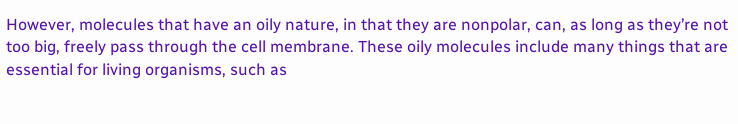However, molecules that have an oily nature, in that they are nonpolar, can, as long as they’re not too big, freely pass through the cell membrane. These oily molecules include many things that are essential for living organisms, such as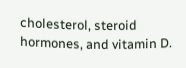cholesterol, steroid hormones, and vitamin D.